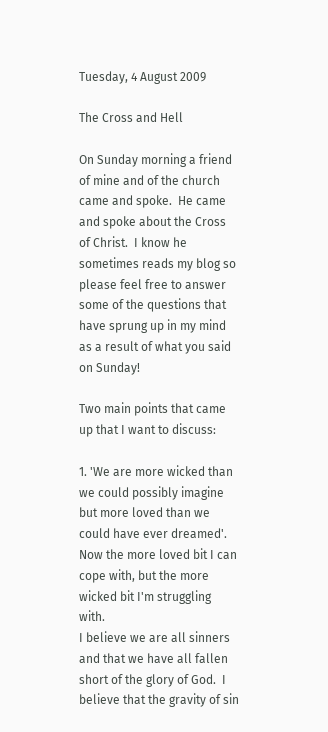Tuesday, 4 August 2009

The Cross and Hell

On Sunday morning a friend of mine and of the church came and spoke.  He came and spoke about the Cross of Christ.  I know he sometimes reads my blog so please feel free to answer some of the questions that have sprung up in my mind as a result of what you said on Sunday!

Two main points that came up that I want to discuss:

1. 'We are more wicked than we could possibly imagine but more loved than we could have ever dreamed'.
Now the more loved bit I can cope with, but the more wicked bit I'm struggling with.
I believe we are all sinners and that we have all fallen short of the glory of God.  I believe that the gravity of sin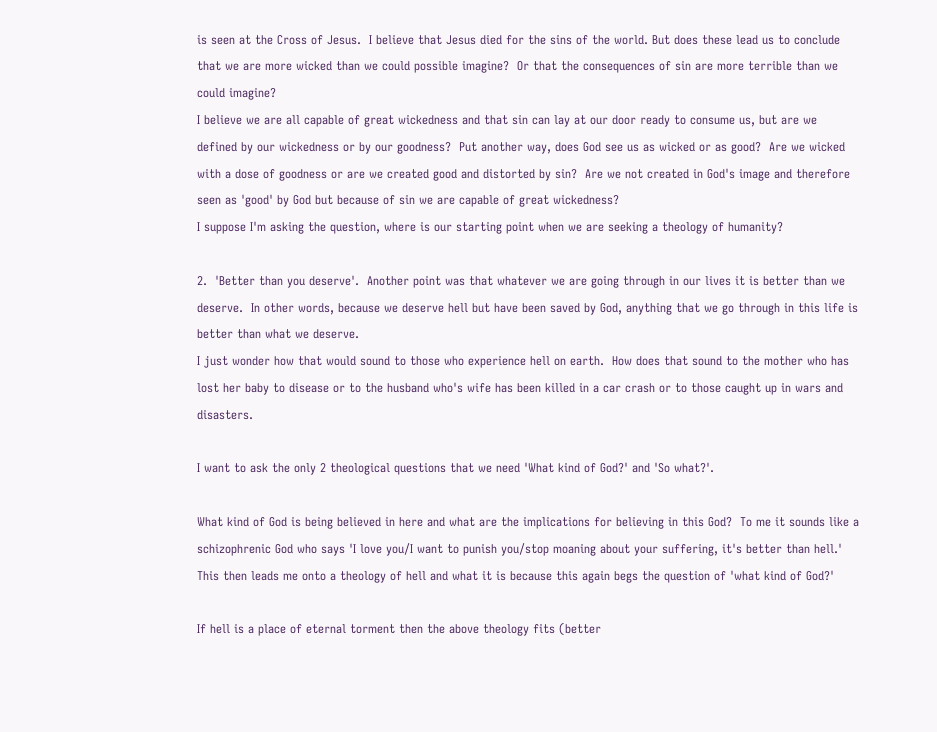is seen at the Cross of Jesus.  I believe that Jesus died for the sins of the world. But does these lead us to conclude that we are more wicked than we could possible imagine?  Or that the consequences of sin are more terrible than we could imagine?
I believe we are all capable of great wickedness and that sin can lay at our door ready to consume us, but are we defined by our wickedness or by our goodness?  Put another way, does God see us as wicked or as good?  Are we wicked with a dose of goodness or are we created good and distorted by sin?  Are we not created in God's image and therefore seen as 'good' by God but because of sin we are capable of great wickedness?
I suppose I'm asking the question, where is our starting point when we are seeking a theology of humanity?

2.  'Better than you deserve'.  Another point was that whatever we are going through in our lives it is better than we deserve.  In other words, because we deserve hell but have been saved by God, anything that we go through in this life is better than what we deserve.
I just wonder how that would sound to those who experience hell on earth.  How does that sound to the mother who has lost her baby to disease or to the husband who's wife has been killed in a car crash or to those caught up in wars and disasters.

I want to ask the only 2 theological questions that we need 'What kind of God?' and 'So what?'.

What kind of God is being believed in here and what are the implications for believing in this God?  To me it sounds like a schizophrenic God who says 'I love you/I want to punish you/stop moaning about your suffering, it's better than hell.'  This then leads me onto a theology of hell and what it is because this again begs the question of 'what kind of God?'

If hell is a place of eternal torment then the above theology fits (better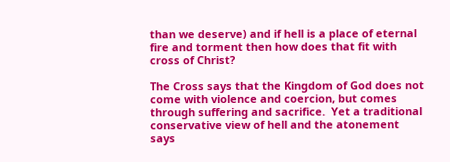than we deserve) and if hell is a place of eternal fire and torment then how does that fit with cross of Christ?

The Cross says that the Kingdom of God does not come with violence and coercion, but comes through suffering and sacrifice.  Yet a traditional conservative view of hell and the atonement says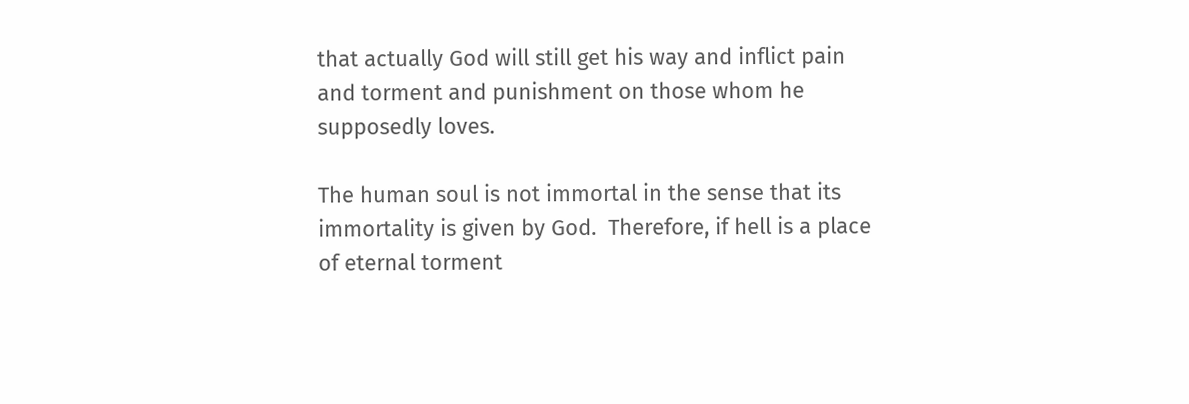that actually God will still get his way and inflict pain and torment and punishment on those whom he supposedly loves.

The human soul is not immortal in the sense that its immortality is given by God.  Therefore, if hell is a place of eternal torment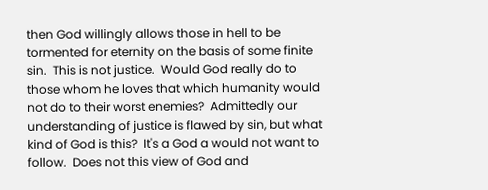then God willingly allows those in hell to be tormented for eternity on the basis of some finite sin.  This is not justice.  Would God really do to those whom he loves that which humanity would not do to their worst enemies?  Admittedly our understanding of justice is flawed by sin, but what kind of God is this?  It's a God a would not want to follow.  Does not this view of God and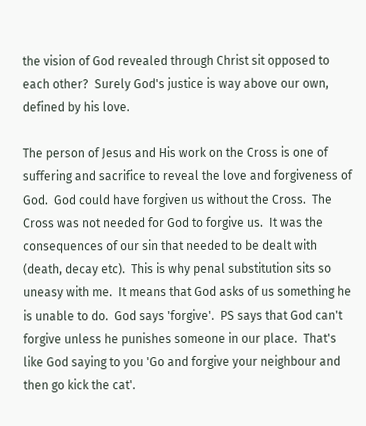the vision of God revealed through Christ sit opposed to each other?  Surely God's justice is way above our own, defined by his love.

The person of Jesus and His work on the Cross is one of suffering and sacrifice to reveal the love and forgiveness of God.  God could have forgiven us without the Cross.  The Cross was not needed for God to forgive us.  It was the consequences of our sin that needed to be dealt with (death, decay etc).  This is why penal substitution sits so uneasy with me.  It means that God asks of us something he is unable to do.  God says 'forgive'.  PS says that God can't forgive unless he punishes someone in our place.  That's like God saying to you 'Go and forgive your neighbour and then go kick the cat'.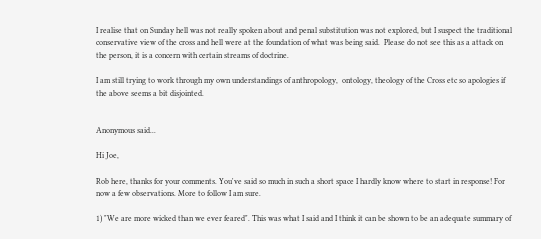I realise that on Sunday hell was not really spoken about and penal substitution was not explored, but I suspect the traditional conservative view of the cross and hell were at the foundation of what was being said.  Please do not see this as a attack on the person, it is a concern with certain streams of doctrine.

I am still trying to work through my own understandings of anthropology,  ontology, theology of the Cross etc so apologies if the above seems a bit disjointed.


Anonymous said...

Hi Joe,

Rob here, thanks for your comments. You've said so much in such a short space I hardly know where to start in response! For now a few observations. More to follow I am sure.

1) "We are more wicked than we ever feared". This was what I said and I think it can be shown to be an adequate summary of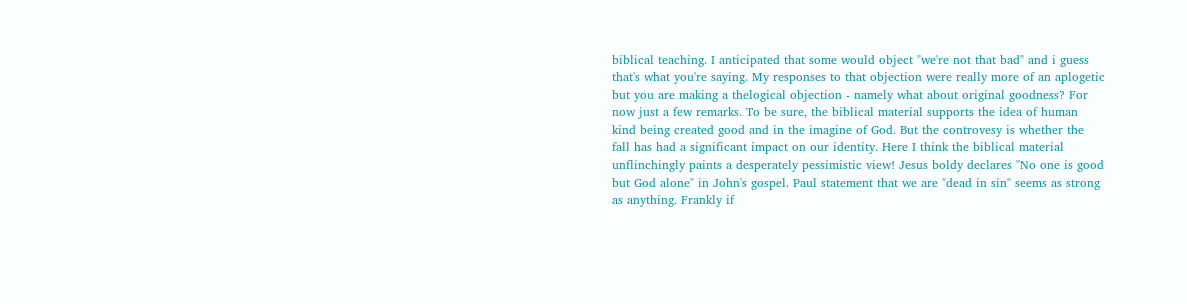biblical teaching. I anticipated that some would object "we're not that bad" and i guess that's what you're saying. My responses to that objection were really more of an aplogetic but you are making a thelogical objection - namely what about original goodness? For now just a few remarks. To be sure, the biblical material supports the idea of human kind being created good and in the imagine of God. But the controvesy is whether the fall has had a significant impact on our identity. Here I think the biblical material unflinchingly paints a desperately pessimistic view! Jesus boldy declares "No one is good but God alone" in John's gospel. Paul statement that we are "dead in sin" seems as strong as anything. Frankly if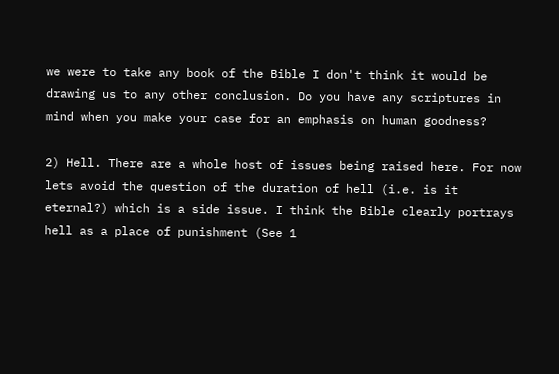we were to take any book of the Bible I don't think it would be drawing us to any other conclusion. Do you have any scriptures in mind when you make your case for an emphasis on human goodness?

2) Hell. There are a whole host of issues being raised here. For now lets avoid the question of the duration of hell (i.e. is it eternal?) which is a side issue. I think the Bible clearly portrays hell as a place of punishment (See 1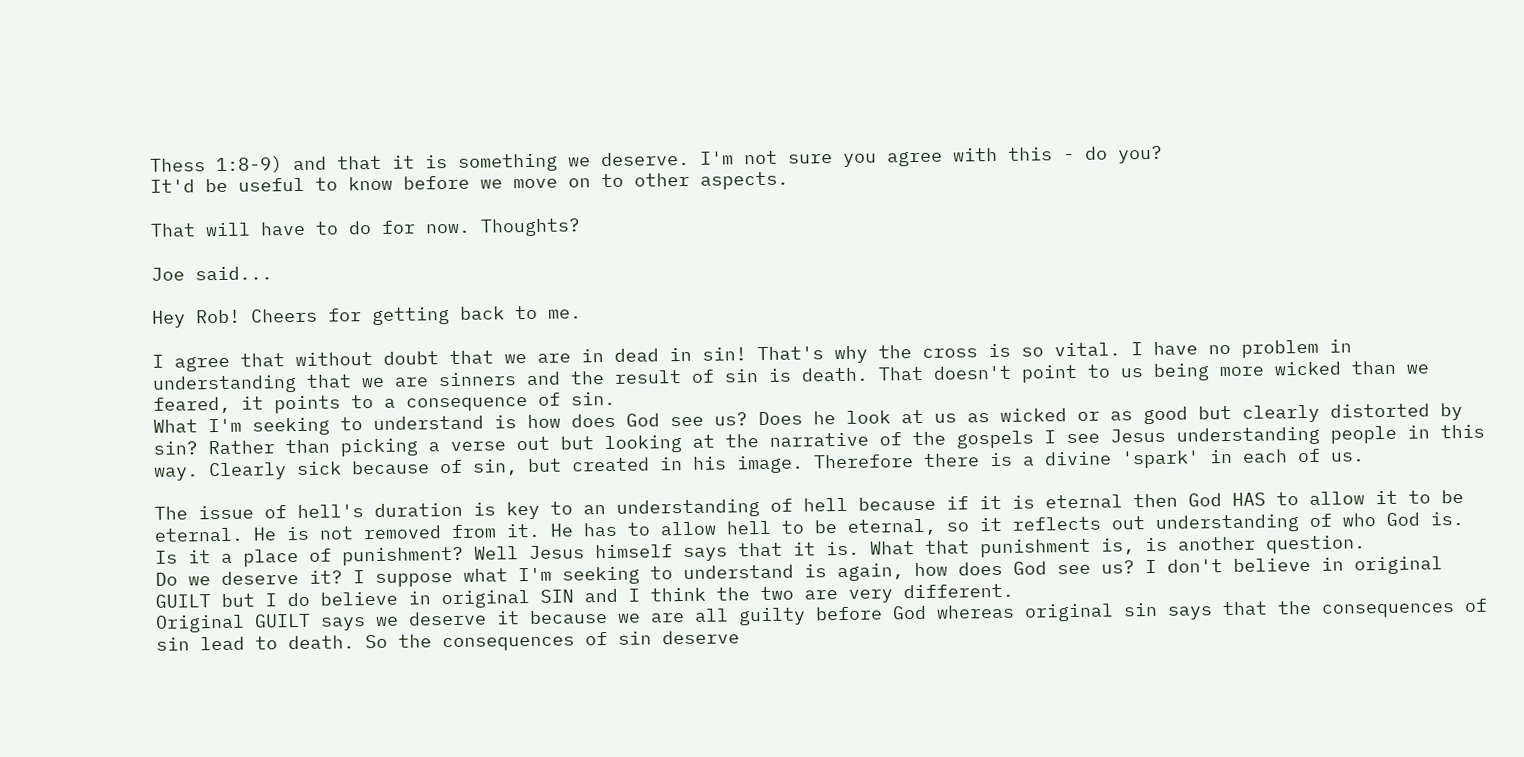Thess 1:8-9) and that it is something we deserve. I'm not sure you agree with this - do you?
It'd be useful to know before we move on to other aspects.

That will have to do for now. Thoughts?

Joe said...

Hey Rob! Cheers for getting back to me.

I agree that without doubt that we are in dead in sin! That's why the cross is so vital. I have no problem in understanding that we are sinners and the result of sin is death. That doesn't point to us being more wicked than we feared, it points to a consequence of sin.
What I'm seeking to understand is how does God see us? Does he look at us as wicked or as good but clearly distorted by sin? Rather than picking a verse out but looking at the narrative of the gospels I see Jesus understanding people in this way. Clearly sick because of sin, but created in his image. Therefore there is a divine 'spark' in each of us.

The issue of hell's duration is key to an understanding of hell because if it is eternal then God HAS to allow it to be eternal. He is not removed from it. He has to allow hell to be eternal, so it reflects out understanding of who God is.
Is it a place of punishment? Well Jesus himself says that it is. What that punishment is, is another question.
Do we deserve it? I suppose what I'm seeking to understand is again, how does God see us? I don't believe in original GUILT but I do believe in original SIN and I think the two are very different.
Original GUILT says we deserve it because we are all guilty before God whereas original sin says that the consequences of sin lead to death. So the consequences of sin deserve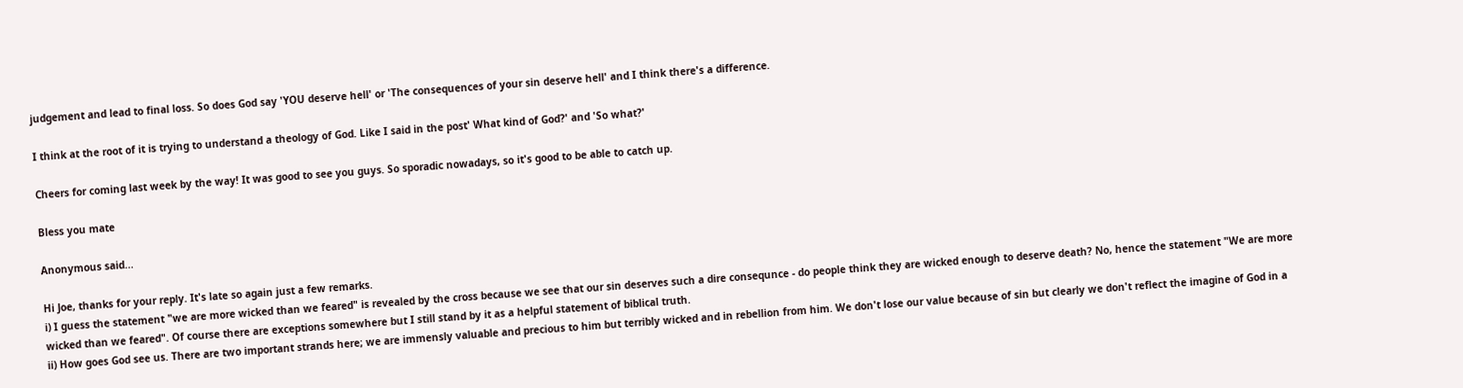judgement and lead to final loss. So does God say 'YOU deserve hell' or 'The consequences of your sin deserve hell' and I think there's a difference.

I think at the root of it is trying to understand a theology of God. Like I said in the post' What kind of God?' and 'So what?'

Cheers for coming last week by the way! It was good to see you guys. So sporadic nowadays, so it's good to be able to catch up.

Bless you mate

Anonymous said...

Hi Joe, thanks for your reply. It's late so again just a few remarks.
i) I guess the statement "we are more wicked than we feared" is revealed by the cross because we see that our sin deserves such a dire consequnce - do people think they are wicked enough to deserve death? No, hence the statement "We are more wicked than we feared". Of course there are exceptions somewhere but I still stand by it as a helpful statement of biblical truth.
ii) How goes God see us. There are two important strands here; we are immensly valuable and precious to him but terribly wicked and in rebellion from him. We don't lose our value because of sin but clearly we don't reflect the imagine of God in a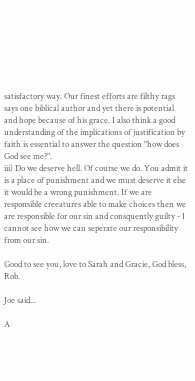satisfactory way. Our finest efforts are filthy rags says one biblical author and yet there is potential and hope because of his grace. I also think a good understanding of the implications of justification by faith is essential to answer the question "how does God see me?".
iii) Do we deserve hell. Of course we do. You admit it is a place of punishment and we must deserve it else it would be a wrong punishment. If we are responsible creeatures able to make choices then we are responsible for our sin and consquently guilty - I cannot see how we can seperate our responsibility from our sin.

Good to see you, love to Sarah and Gracie, God bless, Rob.

Joe said...

A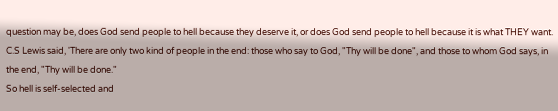question may be, does God send people to hell because they deserve it, or does God send people to hell because it is what THEY want. C.S Lewis said, 'There are only two kind of people in the end: those who say to God, "Thy will be done", and those to whom God says, in the end, "Thy will be done."
So hell is self-selected and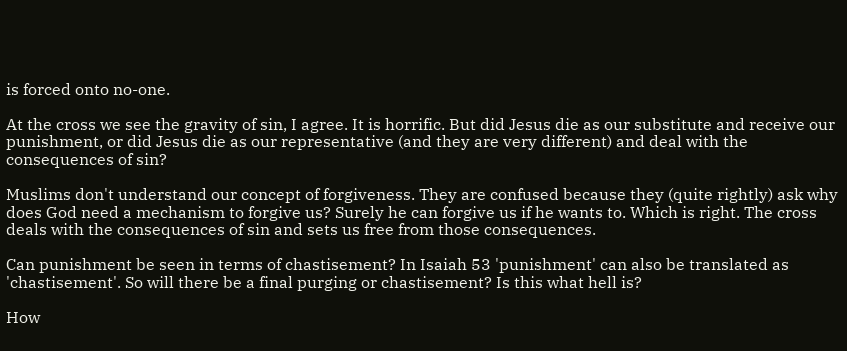is forced onto no-one.

At the cross we see the gravity of sin, I agree. It is horrific. But did Jesus die as our substitute and receive our punishment, or did Jesus die as our representative (and they are very different) and deal with the consequences of sin?

Muslims don't understand our concept of forgiveness. They are confused because they (quite rightly) ask why does God need a mechanism to forgive us? Surely he can forgive us if he wants to. Which is right. The cross deals with the consequences of sin and sets us free from those consequences.

Can punishment be seen in terms of chastisement? In Isaiah 53 'punishment' can also be translated as 'chastisement'. So will there be a final purging or chastisement? Is this what hell is?

How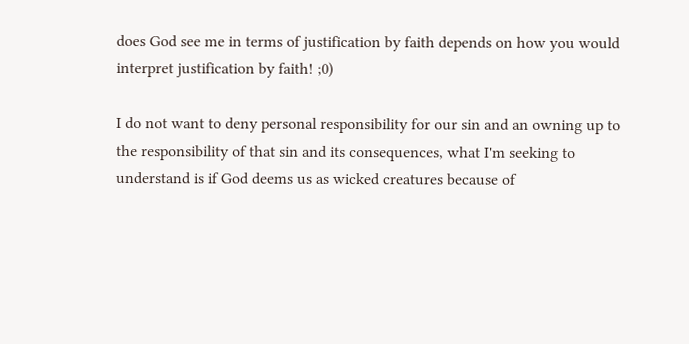does God see me in terms of justification by faith depends on how you would interpret justification by faith! ;0)

I do not want to deny personal responsibility for our sin and an owning up to the responsibility of that sin and its consequences, what I'm seeking to understand is if God deems us as wicked creatures because of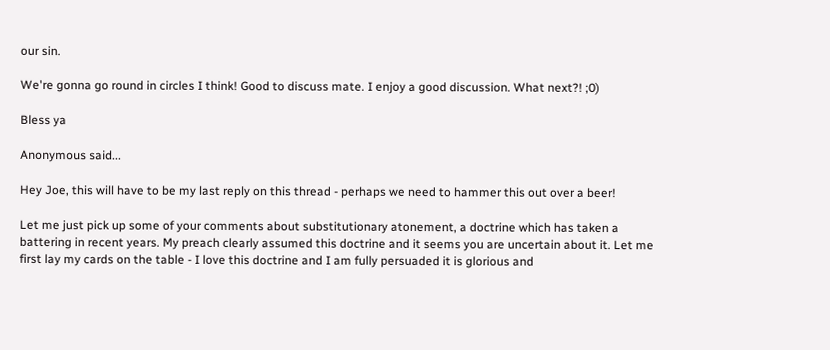our sin.

We're gonna go round in circles I think! Good to discuss mate. I enjoy a good discussion. What next?! ;0)

Bless ya

Anonymous said...

Hey Joe, this will have to be my last reply on this thread - perhaps we need to hammer this out over a beer!

Let me just pick up some of your comments about substitutionary atonement, a doctrine which has taken a battering in recent years. My preach clearly assumed this doctrine and it seems you are uncertain about it. Let me first lay my cards on the table - I love this doctrine and I am fully persuaded it is glorious and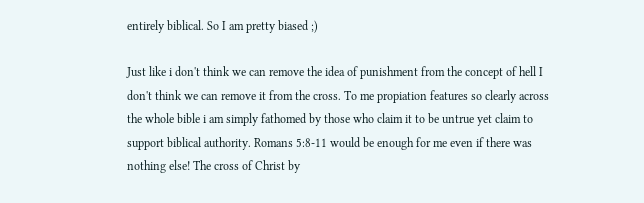entirely biblical. So I am pretty biased ;)

Just like i don't think we can remove the idea of punishment from the concept of hell I don't think we can remove it from the cross. To me propiation features so clearly across the whole bible i am simply fathomed by those who claim it to be untrue yet claim to support biblical authority. Romans 5:8-11 would be enough for me even if there was nothing else! The cross of Christ by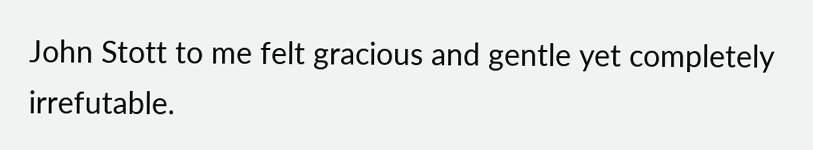John Stott to me felt gracious and gentle yet completely irrefutable.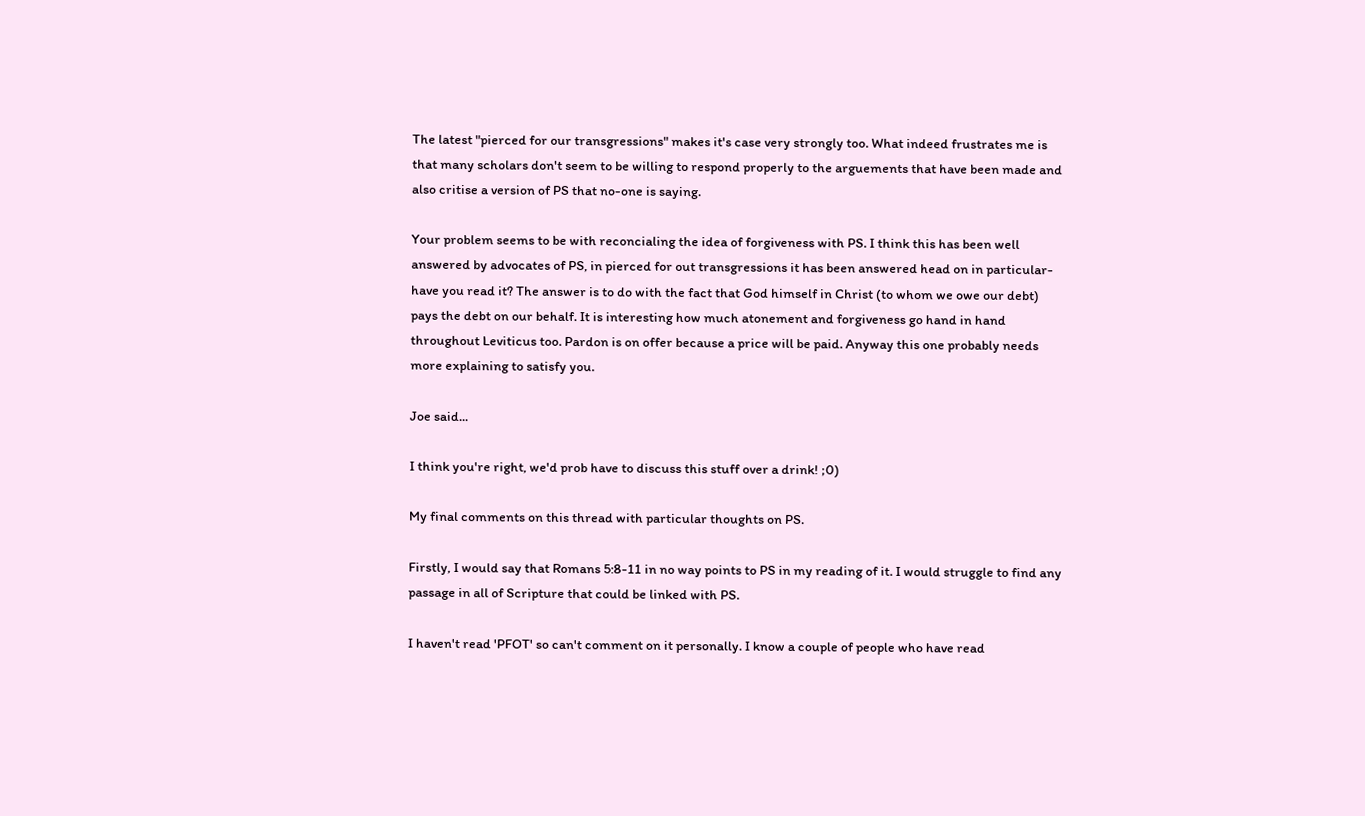The latest "pierced for our transgressions" makes it's case very strongly too. What indeed frustrates me is that many scholars don't seem to be willing to respond properly to the arguements that have been made and also critise a version of PS that no-one is saying.

Your problem seems to be with reconcialing the idea of forgiveness with PS. I think this has been well answered by advocates of PS, in pierced for out transgressions it has been answered head on in particular- have you read it? The answer is to do with the fact that God himself in Christ (to whom we owe our debt) pays the debt on our behalf. It is interesting how much atonement and forgiveness go hand in hand throughout Leviticus too. Pardon is on offer because a price will be paid. Anyway this one probably needs more explaining to satisfy you.

Joe said...

I think you're right, we'd prob have to discuss this stuff over a drink! ;0)

My final comments on this thread with particular thoughts on PS.

Firstly, I would say that Romans 5:8-11 in no way points to PS in my reading of it. I would struggle to find any passage in all of Scripture that could be linked with PS.

I haven't read 'PFOT' so can't comment on it personally. I know a couple of people who have read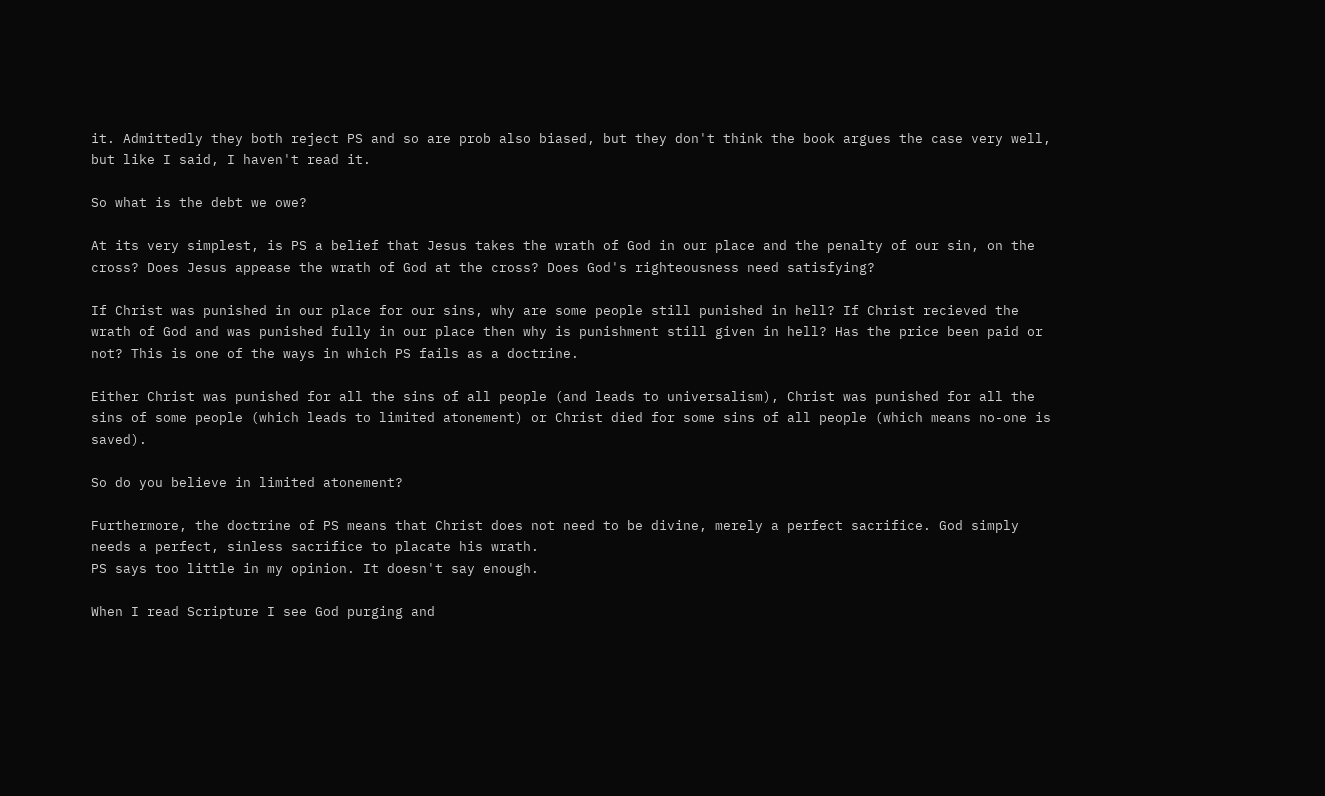it. Admittedly they both reject PS and so are prob also biased, but they don't think the book argues the case very well, but like I said, I haven't read it.

So what is the debt we owe?

At its very simplest, is PS a belief that Jesus takes the wrath of God in our place and the penalty of our sin, on the cross? Does Jesus appease the wrath of God at the cross? Does God's righteousness need satisfying?

If Christ was punished in our place for our sins, why are some people still punished in hell? If Christ recieved the wrath of God and was punished fully in our place then why is punishment still given in hell? Has the price been paid or not? This is one of the ways in which PS fails as a doctrine.

Either Christ was punished for all the sins of all people (and leads to universalism), Christ was punished for all the sins of some people (which leads to limited atonement) or Christ died for some sins of all people (which means no-one is saved).

So do you believe in limited atonement?

Furthermore, the doctrine of PS means that Christ does not need to be divine, merely a perfect sacrifice. God simply needs a perfect, sinless sacrifice to placate his wrath.
PS says too little in my opinion. It doesn't say enough.

When I read Scripture I see God purging and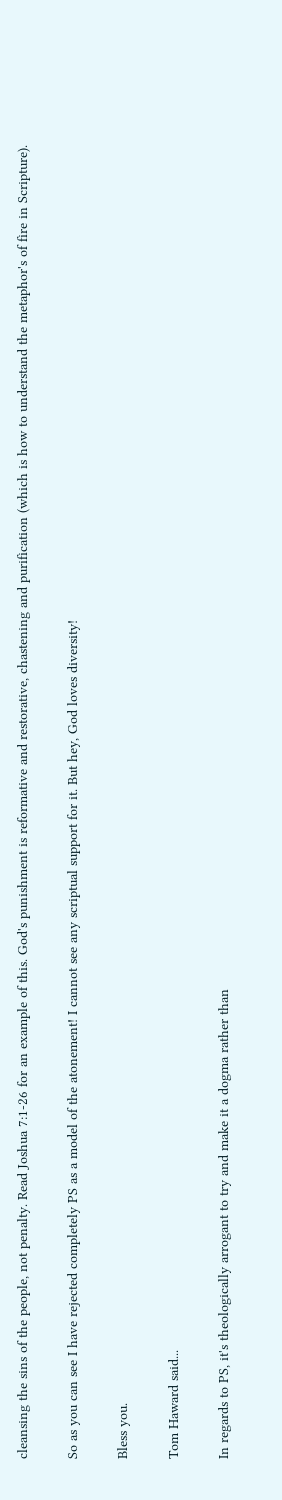cleansing the sins of the people, not penalty. Read Joshua 7:1-26 for an example of this. God's punishment is reformative and restorative, chastening and purification (which is how to understand the metaphor's of fire in Scripture).

So as you can see I have rejected completely PS as a model of the atonement! I cannot see any scriptual support for it. But hey, God loves diversity!

Bless you.

Tom Haward said...

In regards to PS, it's theologically arrogant to try and make it a dogma rather than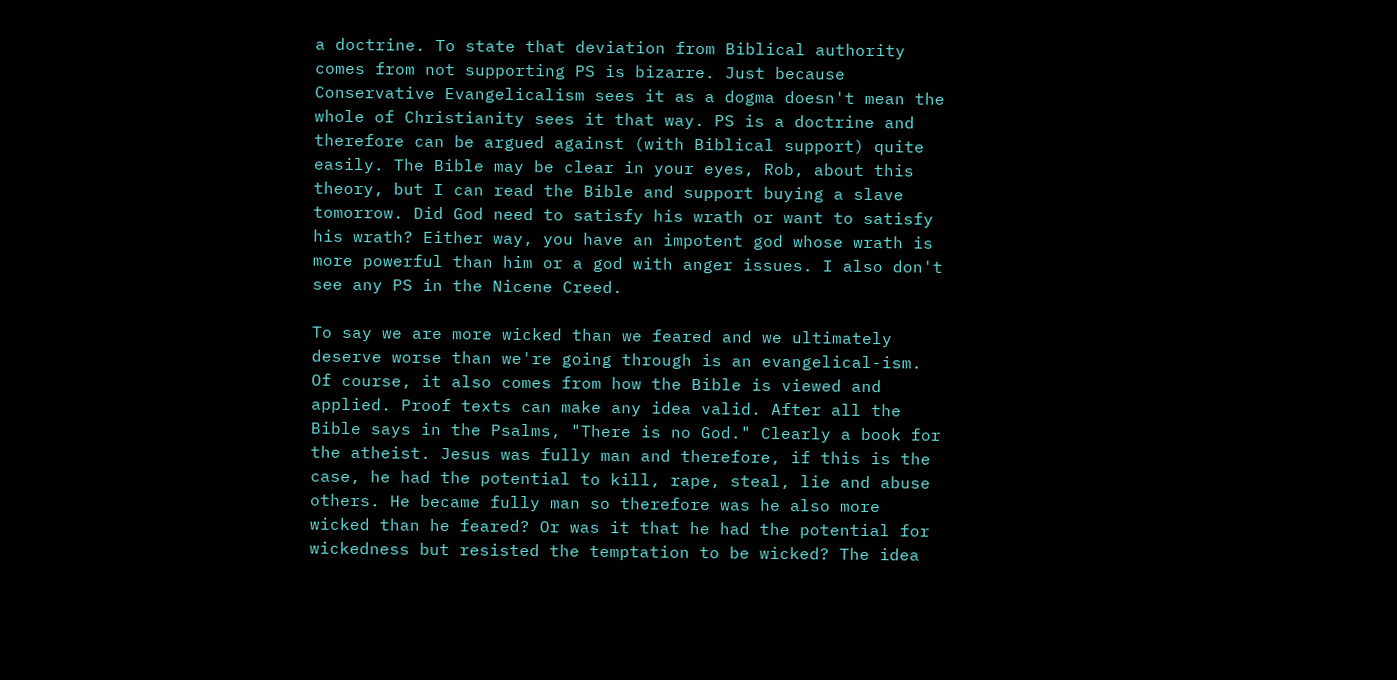a doctrine. To state that deviation from Biblical authority comes from not supporting PS is bizarre. Just because Conservative Evangelicalism sees it as a dogma doesn't mean the whole of Christianity sees it that way. PS is a doctrine and therefore can be argued against (with Biblical support) quite easily. The Bible may be clear in your eyes, Rob, about this theory, but I can read the Bible and support buying a slave tomorrow. Did God need to satisfy his wrath or want to satisfy his wrath? Either way, you have an impotent god whose wrath is more powerful than him or a god with anger issues. I also don't see any PS in the Nicene Creed.

To say we are more wicked than we feared and we ultimately deserve worse than we're going through is an evangelical-ism. Of course, it also comes from how the Bible is viewed and applied. Proof texts can make any idea valid. After all the Bible says in the Psalms, "There is no God." Clearly a book for the atheist. Jesus was fully man and therefore, if this is the case, he had the potential to kill, rape, steal, lie and abuse others. He became fully man so therefore was he also more wicked than he feared? Or was it that he had the potential for wickedness but resisted the temptation to be wicked? The idea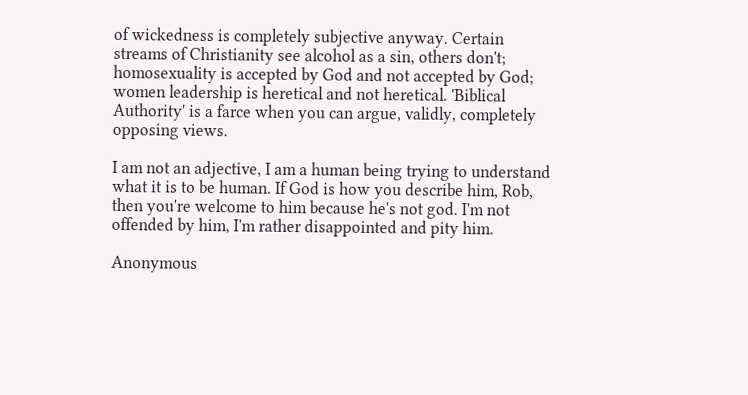of wickedness is completely subjective anyway. Certain streams of Christianity see alcohol as a sin, others don't; homosexuality is accepted by God and not accepted by God; women leadership is heretical and not heretical. 'Biblical Authority' is a farce when you can argue, validly, completely opposing views.

I am not an adjective, I am a human being trying to understand what it is to be human. If God is how you describe him, Rob, then you're welcome to him because he's not god. I'm not offended by him, I'm rather disappointed and pity him.

Anonymous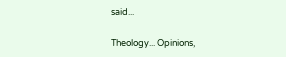said...

Theology... Opinions,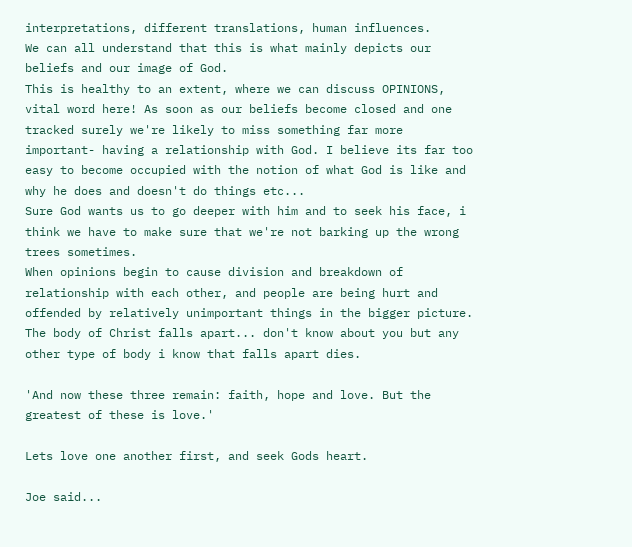interpretations, different translations, human influences.
We can all understand that this is what mainly depicts our beliefs and our image of God.
This is healthy to an extent, where we can discuss OPINIONS, vital word here! As soon as our beliefs become closed and one tracked surely we're likely to miss something far more important- having a relationship with God. I believe its far too easy to become occupied with the notion of what God is like and why he does and doesn't do things etc...
Sure God wants us to go deeper with him and to seek his face, i think we have to make sure that we're not barking up the wrong trees sometimes.
When opinions begin to cause division and breakdown of relationship with each other, and people are being hurt and offended by relatively unimportant things in the bigger picture. The body of Christ falls apart... don't know about you but any other type of body i know that falls apart dies.

'And now these three remain: faith, hope and love. But the greatest of these is love.'

Lets love one another first, and seek Gods heart.

Joe said...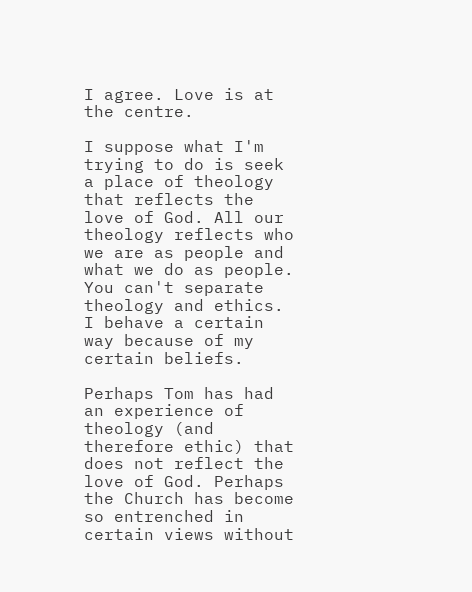I agree. Love is at the centre.

I suppose what I'm trying to do is seek a place of theology that reflects the love of God. All our theology reflects who we are as people and what we do as people. You can't separate theology and ethics. I behave a certain way because of my certain beliefs.

Perhaps Tom has had an experience of theology (and therefore ethic) that does not reflect the love of God. Perhaps the Church has become so entrenched in certain views without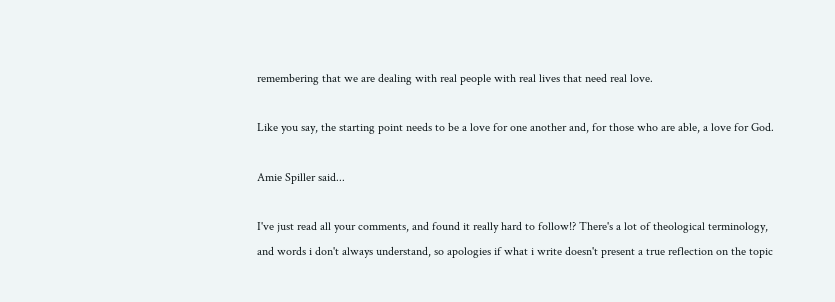remembering that we are dealing with real people with real lives that need real love.

Like you say, the starting point needs to be a love for one another and, for those who are able, a love for God.

Amie Spiller said...

I've just read all your comments, and found it really hard to follow!? There's a lot of theological terminology, and words i don't always understand, so apologies if what i write doesn't present a true reflection on the topic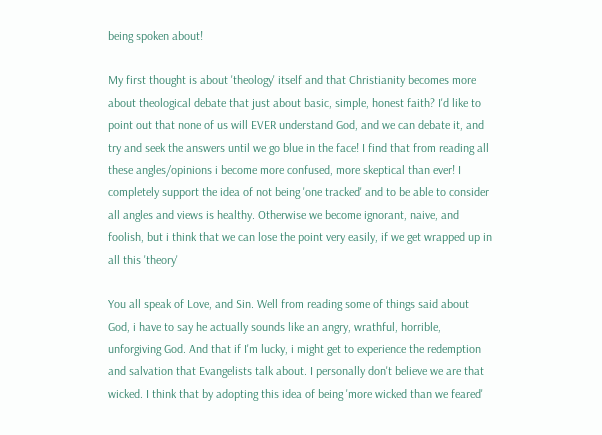being spoken about!

My first thought is about 'theology' itself and that Christianity becomes more about theological debate that just about basic, simple, honest faith? I'd like to point out that none of us will EVER understand God, and we can debate it, and try and seek the answers until we go blue in the face! I find that from reading all these angles/opinions i become more confused, more skeptical than ever! I completely support the idea of not being 'one tracked' and to be able to consider all angles and views is healthy. Otherwise we become ignorant, naive, and foolish, but i think that we can lose the point very easily, if we get wrapped up in all this 'theory'

You all speak of Love, and Sin. Well from reading some of things said about God, i have to say he actually sounds like an angry, wrathful, horrible, unforgiving God. And that if I'm lucky, i might get to experience the redemption and salvation that Evangelists talk about. I personally don't believe we are that wicked. I think that by adopting this idea of being 'more wicked than we feared'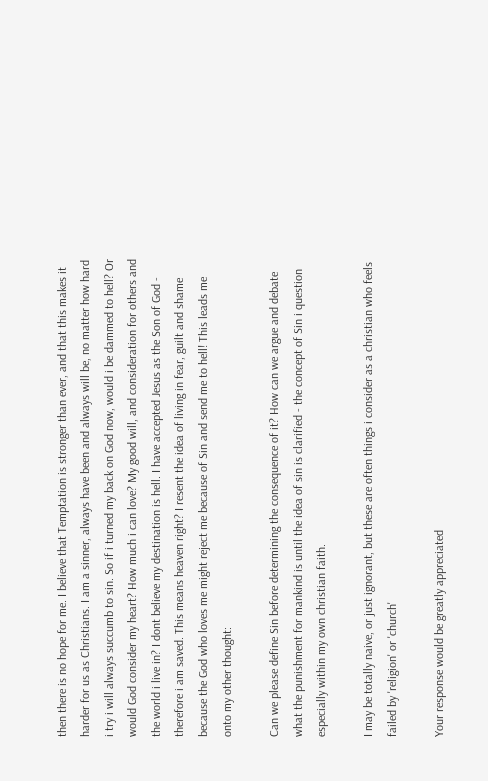then there is no hope for me. I believe that Temptation is stronger than ever, and that this makes it harder for us as Christians. I am a sinner, always have been and always will be, no matter how hard i try i will always succumb to sin. So if i turned my back on God now, would i be dammed to hell? Or would God consider my heart? How much i can love? My good will, and consideration for others and the world i live in? I dont believe my destination is hell. I have accepted Jesus as the Son of God - therefore i am saved. This means heaven right? I resent the idea of living in fear, guilt and shame because the God who loves me might reject me because of Sin and send me to hell! This leads me onto my other thought:

Can we please define Sin before determining the consequence of it? How can we argue and debate what the punishment for mankind is until the idea of sin is clarified - the concept of Sin i question especially within my own christian faith.

I may be totally naive, or just ignorant, but these are often things i consider as a christian who feels failed by 'religion' or 'church'

Your response would be greatly appreciated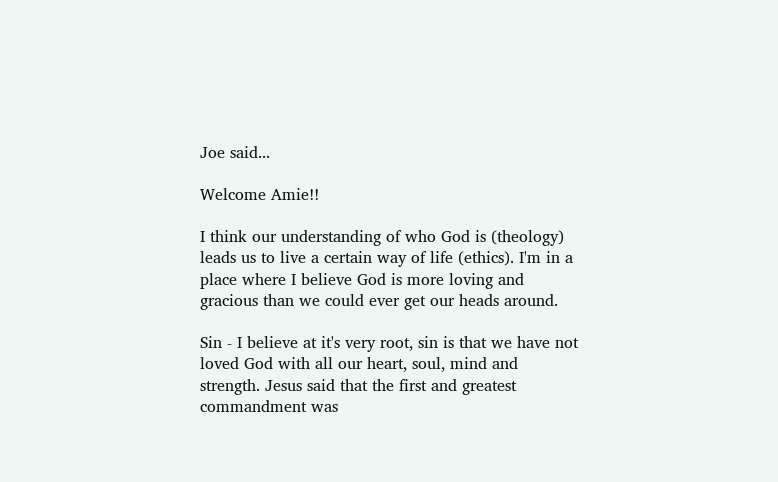Joe said...

Welcome Amie!!

I think our understanding of who God is (theology) leads us to live a certain way of life (ethics). I'm in a place where I believe God is more loving and gracious than we could ever get our heads around.

Sin - I believe at it's very root, sin is that we have not loved God with all our heart, soul, mind and strength. Jesus said that the first and greatest commandment was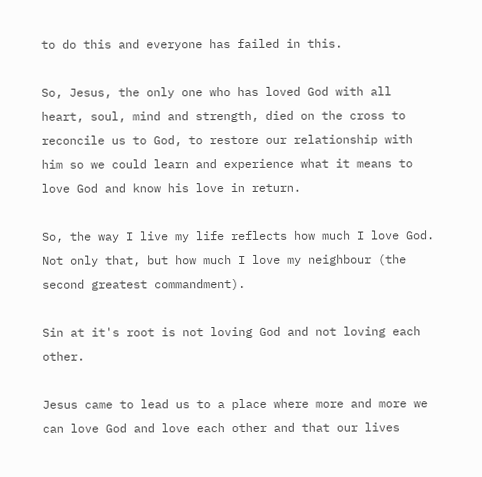to do this and everyone has failed in this.

So, Jesus, the only one who has loved God with all heart, soul, mind and strength, died on the cross to reconcile us to God, to restore our relationship with him so we could learn and experience what it means to love God and know his love in return.

So, the way I live my life reflects how much I love God. Not only that, but how much I love my neighbour (the second greatest commandment).

Sin at it's root is not loving God and not loving each other.

Jesus came to lead us to a place where more and more we can love God and love each other and that our lives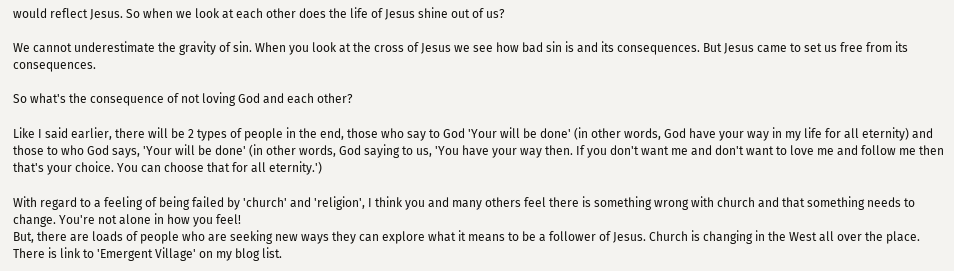would reflect Jesus. So when we look at each other does the life of Jesus shine out of us?

We cannot underestimate the gravity of sin. When you look at the cross of Jesus we see how bad sin is and its consequences. But Jesus came to set us free from its consequences.

So what's the consequence of not loving God and each other?

Like I said earlier, there will be 2 types of people in the end, those who say to God 'Your will be done' (in other words, God have your way in my life for all eternity) and those to who God says, 'Your will be done' (in other words, God saying to us, 'You have your way then. If you don't want me and don't want to love me and follow me then that's your choice. You can choose that for all eternity.')

With regard to a feeling of being failed by 'church' and 'religion', I think you and many others feel there is something wrong with church and that something needs to change. You're not alone in how you feel!
But, there are loads of people who are seeking new ways they can explore what it means to be a follower of Jesus. Church is changing in the West all over the place.
There is link to 'Emergent Village' on my blog list.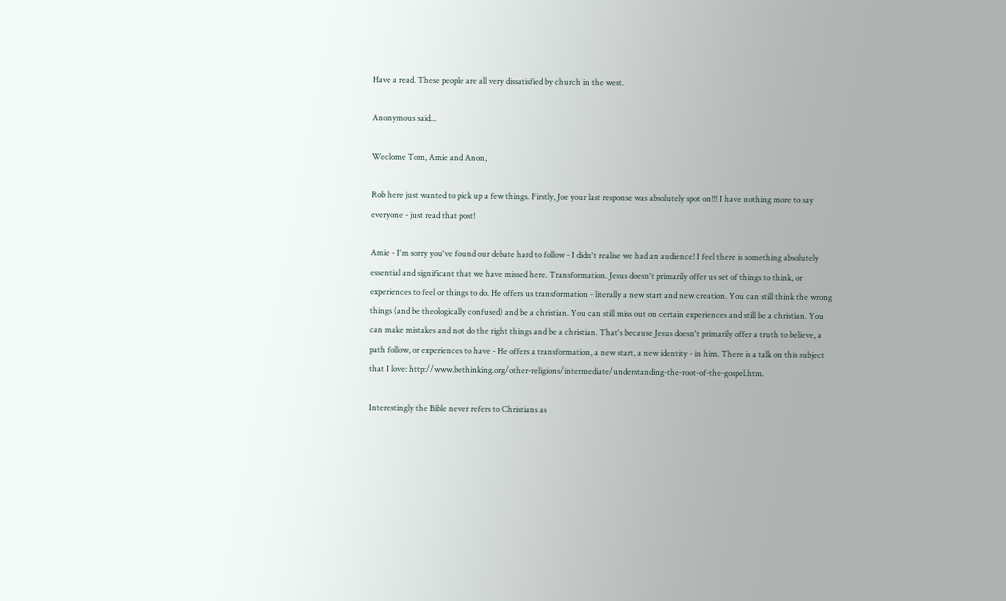Have a read. These people are all very dissatisfied by church in the west.

Anonymous said...

Weclome Tom, Amie and Anon,

Rob here just wanted to pick up a few things. Firstly, Joe your last response was absolutely spot on!!! I have nothing more to say everyone - just read that post!

Amie - I'm sorry you've found our debate hard to follow - I didn't realise we had an audience! I feel there is something absolutely essential and significant that we have missed here. Transformation. Jesus doesn't primarily offer us set of things to think, or experiences to feel or things to do. He offers us transformation - literally a new start and new creation. You can still think the wrong things (and be theologically confused) and be a christian. You can still miss out on certain experiences and still be a christian. You can make mistakes and not do the right things and be a christian. That's because Jesus doesn't primarily offer a truth to believe, a path follow, or experiences to have - He offers a transformation, a new start, a new identity - in him. There is a talk on this subject that I love: http://www.bethinking.org/other-religions/intermediate/understanding-the-root-of-the-gospel.htm.

Interestingly the Bible never refers to Christians as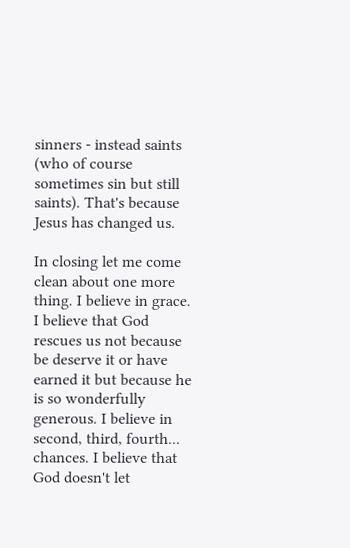sinners - instead saints (who of course sometimes sin but still saints). That's because Jesus has changed us.

In closing let me come clean about one more thing. I believe in grace. I believe that God rescues us not because be deserve it or have earned it but because he is so wonderfully generous. I believe in second, third, fourth... chances. I believe that God doesn't let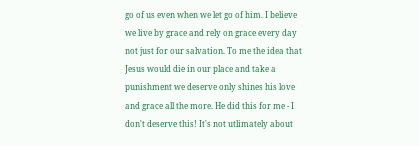go of us even when we let go of him. I believe we live by grace and rely on grace every day not just for our salvation. To me the idea that Jesus would die in our place and take a punishment we deserve only shines his love and grace all the more. He did this for me - I don't deserve this! It's not utlimately about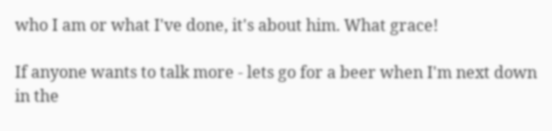who I am or what I've done, it's about him. What grace!

If anyone wants to talk more - lets go for a beer when I'm next down in the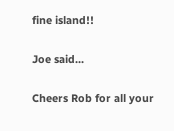fine island!!

Joe said...

Cheers Rob for all your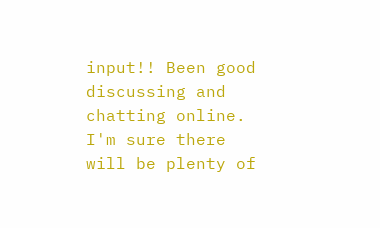input!! Been good discussing and chatting online. I'm sure there will be plenty of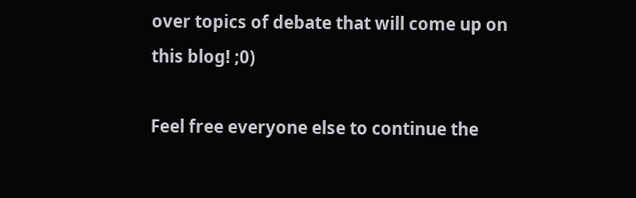over topics of debate that will come up on this blog! ;0)

Feel free everyone else to continue the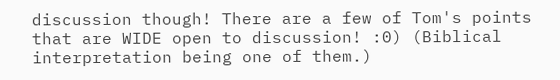discussion though! There are a few of Tom's points that are WIDE open to discussion! :0) (Biblical interpretation being one of them.)